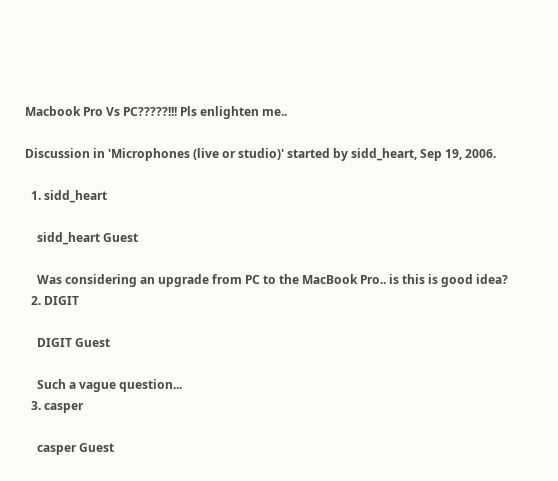Macbook Pro Vs PC?????!!! Pls enlighten me..

Discussion in 'Microphones (live or studio)' started by sidd_heart, Sep 19, 2006.

  1. sidd_heart

    sidd_heart Guest

    Was considering an upgrade from PC to the MacBook Pro.. is this is good idea?
  2. DIGIT

    DIGIT Guest

    Such a vague question...
  3. casper

    casper Guest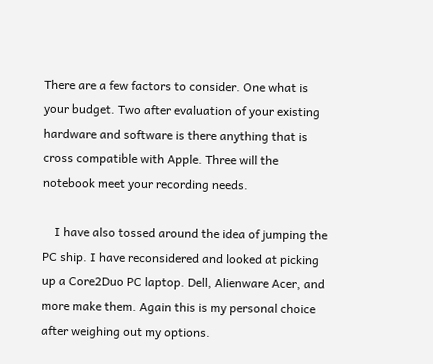There are a few factors to consider. One what is your budget. Two after evaluation of your existing hardware and software is there anything that is cross compatible with Apple. Three will the notebook meet your recording needs.

    I have also tossed around the idea of jumping the PC ship. I have reconsidered and looked at picking up a Core2Duo PC laptop. Dell, Alienware Acer, and more make them. Again this is my personal choice after weighing out my options.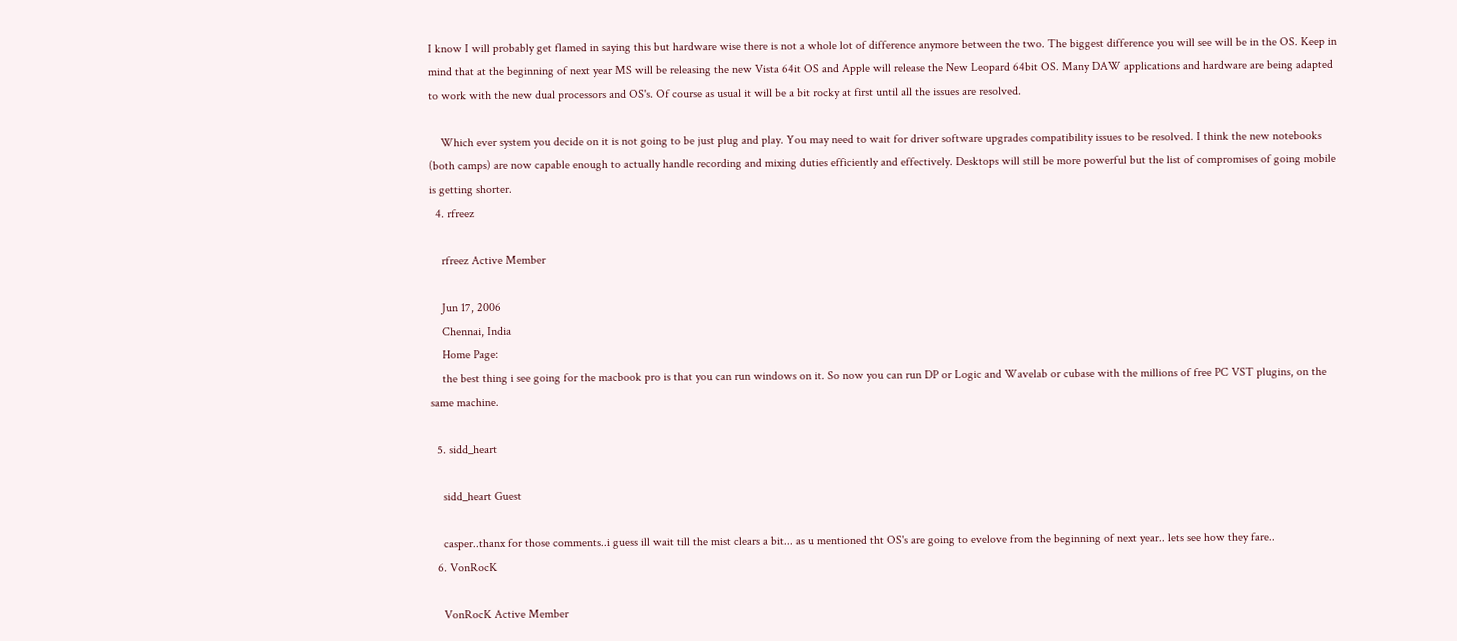I know I will probably get flamed in saying this but hardware wise there is not a whole lot of difference anymore between the two. The biggest difference you will see will be in the OS. Keep in mind that at the beginning of next year MS will be releasing the new Vista 64it OS and Apple will release the New Leopard 64bit OS. Many DAW applications and hardware are being adapted to work with the new dual processors and OS's. Of course as usual it will be a bit rocky at first until all the issues are resolved.

    Which ever system you decide on it is not going to be just plug and play. You may need to wait for driver software upgrades compatibility issues to be resolved. I think the new notebooks (both camps) are now capable enough to actually handle recording and mixing duties efficiently and effectively. Desktops will still be more powerful but the list of compromises of going mobile is getting shorter.
  4. rfreez

    rfreez Active Member

    Jun 17, 2006
    Chennai, India
    Home Page:
    the best thing i see going for the macbook pro is that you can run windows on it. So now you can run DP or Logic and Wavelab or cubase with the millions of free PC VST plugins, on the same machine.

  5. sidd_heart

    sidd_heart Guest

    casper..thanx for those comments..i guess ill wait till the mist clears a bit... as u mentioned tht OS's are going to evelove from the beginning of next year.. lets see how they fare..
  6. VonRocK

    VonRocK Active Member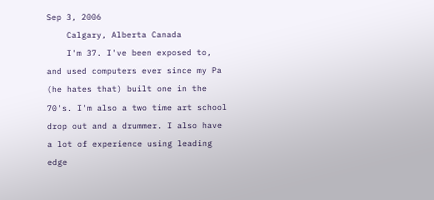Sep 3, 2006
    Calgary, Alberta Canada
    I'm 37. I've been exposed to, and used computers ever since my Pa (he hates that) built one in the 70's. I'm also a two time art school drop out and a drummer. I also have a lot of experience using leading edge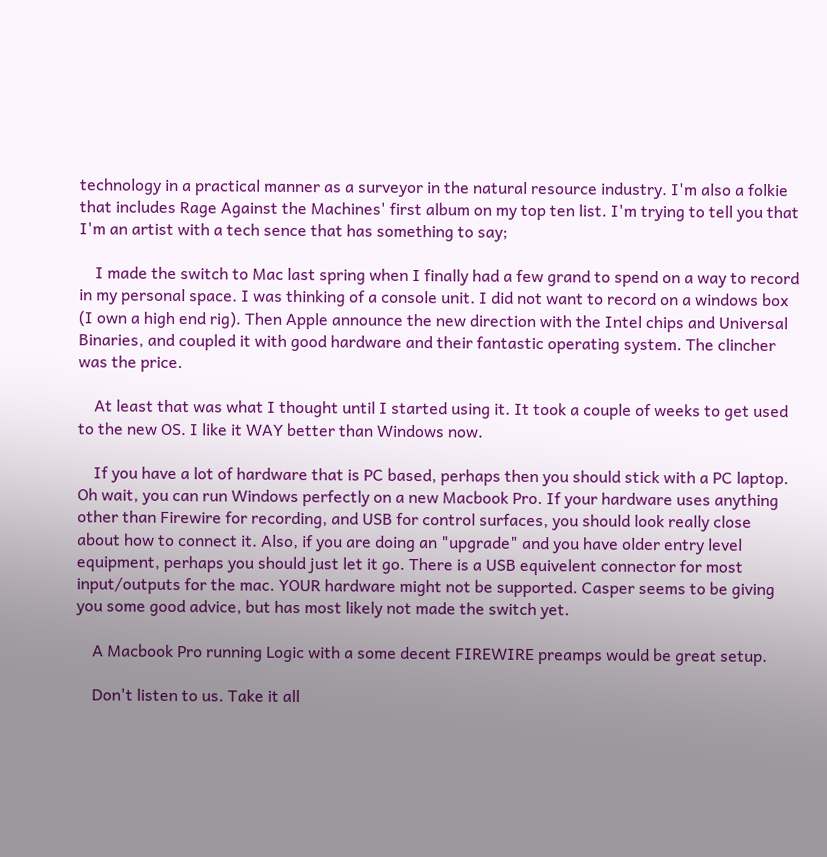technology in a practical manner as a surveyor in the natural resource industry. I'm also a folkie that includes Rage Against the Machines' first album on my top ten list. I'm trying to tell you that I'm an artist with a tech sence that has something to say;

    I made the switch to Mac last spring when I finally had a few grand to spend on a way to record in my personal space. I was thinking of a console unit. I did not want to record on a windows box (I own a high end rig). Then Apple announce the new direction with the Intel chips and Universal Binaries, and coupled it with good hardware and their fantastic operating system. The clincher was the price.

    At least that was what I thought until I started using it. It took a couple of weeks to get used to the new OS. I like it WAY better than Windows now.

    If you have a lot of hardware that is PC based, perhaps then you should stick with a PC laptop. Oh wait, you can run Windows perfectly on a new Macbook Pro. If your hardware uses anything other than Firewire for recording, and USB for control surfaces, you should look really close about how to connect it. Also, if you are doing an "upgrade" and you have older entry level equipment, perhaps you should just let it go. There is a USB equivelent connector for most input/outputs for the mac. YOUR hardware might not be supported. Casper seems to be giving you some good advice, but has most likely not made the switch yet.

    A Macbook Pro running Logic with a some decent FIREWIRE preamps would be great setup.

    Don't listen to us. Take it all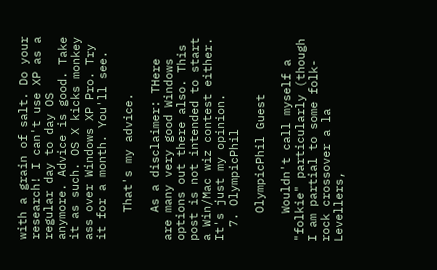with a grain of salt. Do your research! I can't use XP as a regular day to day OS anymore. Advice is good. Take it as such. OS X kicks monkey ass over Windows XP Pro. Try it for a month. You'll see.

    That's my advice.

    As a disclaimer: THere are many very good Windows options out there also. This post is not intended to start a Win/Mac wiz contest either. It's just my opinion.
  7. OlympicPhil

    OlympicPhil Guest

    Wouldn't call myself a "folkie" particularly (though I am partial to some folk-rock crossover a la Levellers,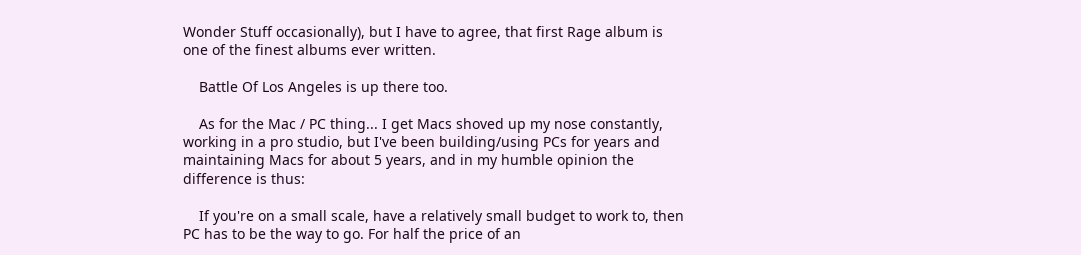Wonder Stuff occasionally), but I have to agree, that first Rage album is one of the finest albums ever written.

    Battle Of Los Angeles is up there too.

    As for the Mac / PC thing... I get Macs shoved up my nose constantly, working in a pro studio, but I've been building/using PCs for years and maintaining Macs for about 5 years, and in my humble opinion the difference is thus:

    If you're on a small scale, have a relatively small budget to work to, then PC has to be the way to go. For half the price of an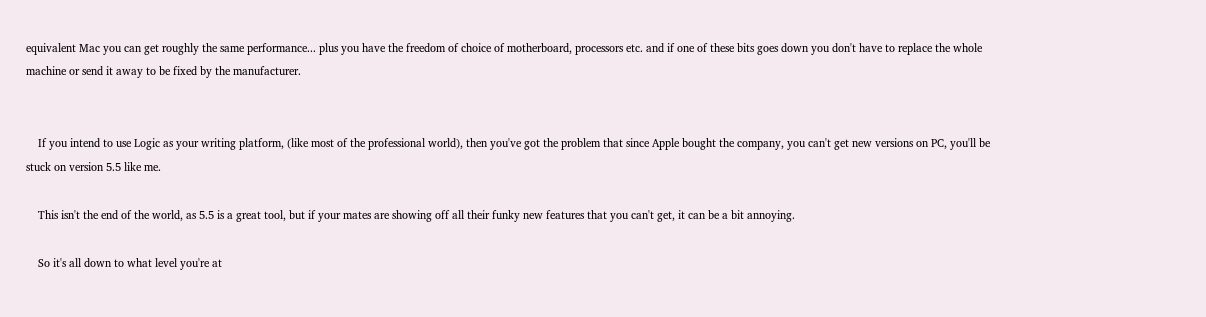equivalent Mac you can get roughly the same performance... plus you have the freedom of choice of motherboard, processors etc. and if one of these bits goes down you don't have to replace the whole machine or send it away to be fixed by the manufacturer.


    If you intend to use Logic as your writing platform, (like most of the professional world), then you've got the problem that since Apple bought the company, you can't get new versions on PC, you'll be stuck on version 5.5 like me.

    This isn't the end of the world, as 5.5 is a great tool, but if your mates are showing off all their funky new features that you can't get, it can be a bit annoying.

    So it's all down to what level you're at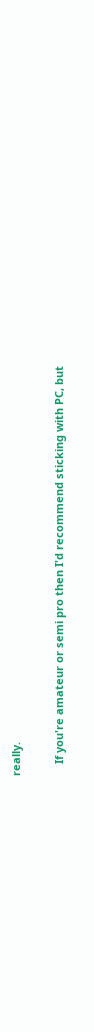really.

    If you're amateur or semi pro then I'd recommend sticking with PC, but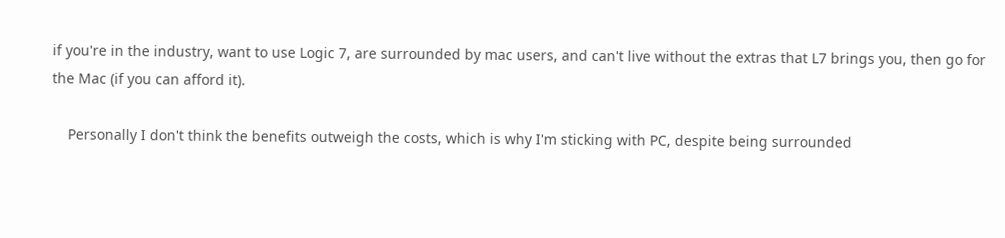if you're in the industry, want to use Logic 7, are surrounded by mac users, and can't live without the extras that L7 brings you, then go for the Mac (if you can afford it).

    Personally I don't think the benefits outweigh the costs, which is why I'm sticking with PC, despite being surrounded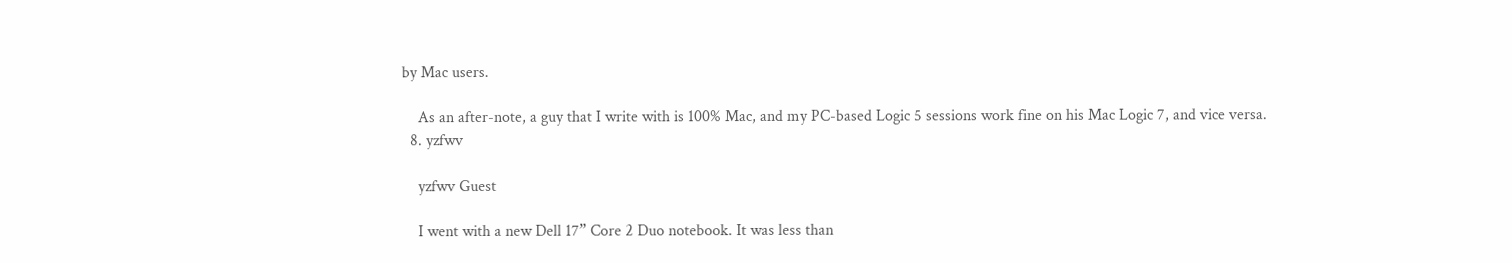by Mac users.

    As an after-note, a guy that I write with is 100% Mac, and my PC-based Logic 5 sessions work fine on his Mac Logic 7, and vice versa.
  8. yzfwv

    yzfwv Guest

    I went with a new Dell 17” Core 2 Duo notebook. It was less than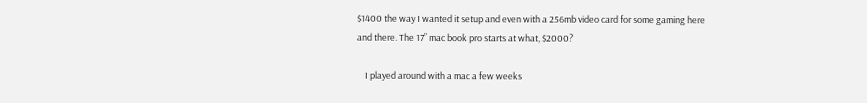$1400 the way I wanted it setup and even with a 256mb video card for some gaming here and there. The 17” mac book pro starts at what, $2000?

    I played around with a mac a few weeks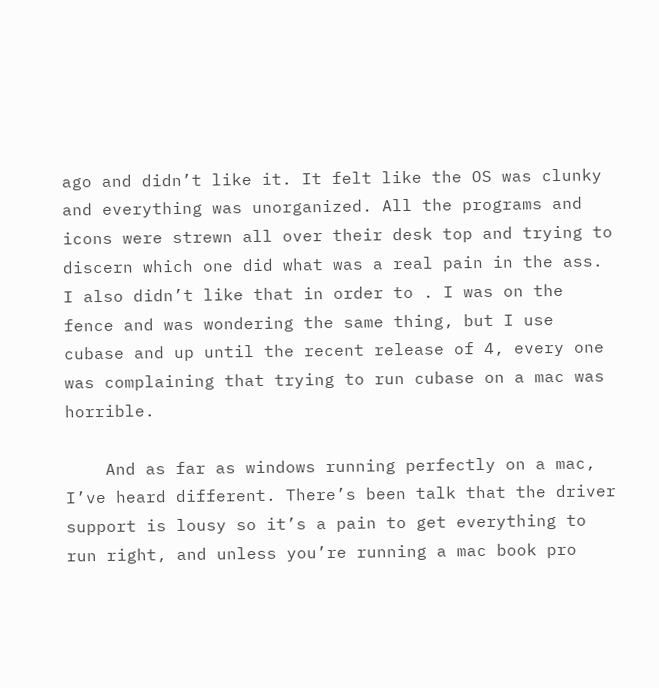ago and didn’t like it. It felt like the OS was clunky and everything was unorganized. All the programs and icons were strewn all over their desk top and trying to discern which one did what was a real pain in the ass. I also didn’t like that in order to . I was on the fence and was wondering the same thing, but I use cubase and up until the recent release of 4, every one was complaining that trying to run cubase on a mac was horrible.

    And as far as windows running perfectly on a mac, I’ve heard different. There’s been talk that the driver support is lousy so it’s a pain to get everything to run right, and unless you’re running a mac book pro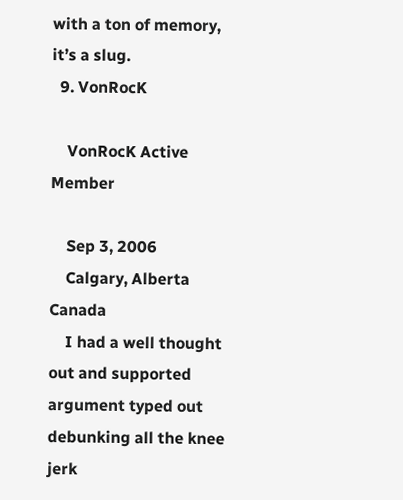with a ton of memory, it’s a slug.
  9. VonRocK

    VonRocK Active Member

    Sep 3, 2006
    Calgary, Alberta Canada
    I had a well thought out and supported argument typed out debunking all the knee jerk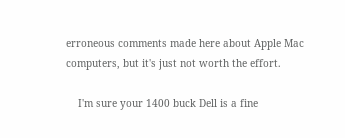erroneous comments made here about Apple Mac computers, but it's just not worth the effort.

    I'm sure your 1400 buck Dell is a fine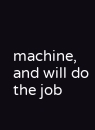machine, and will do the job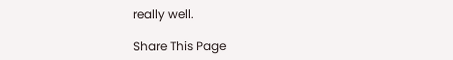really well.

Share This Page